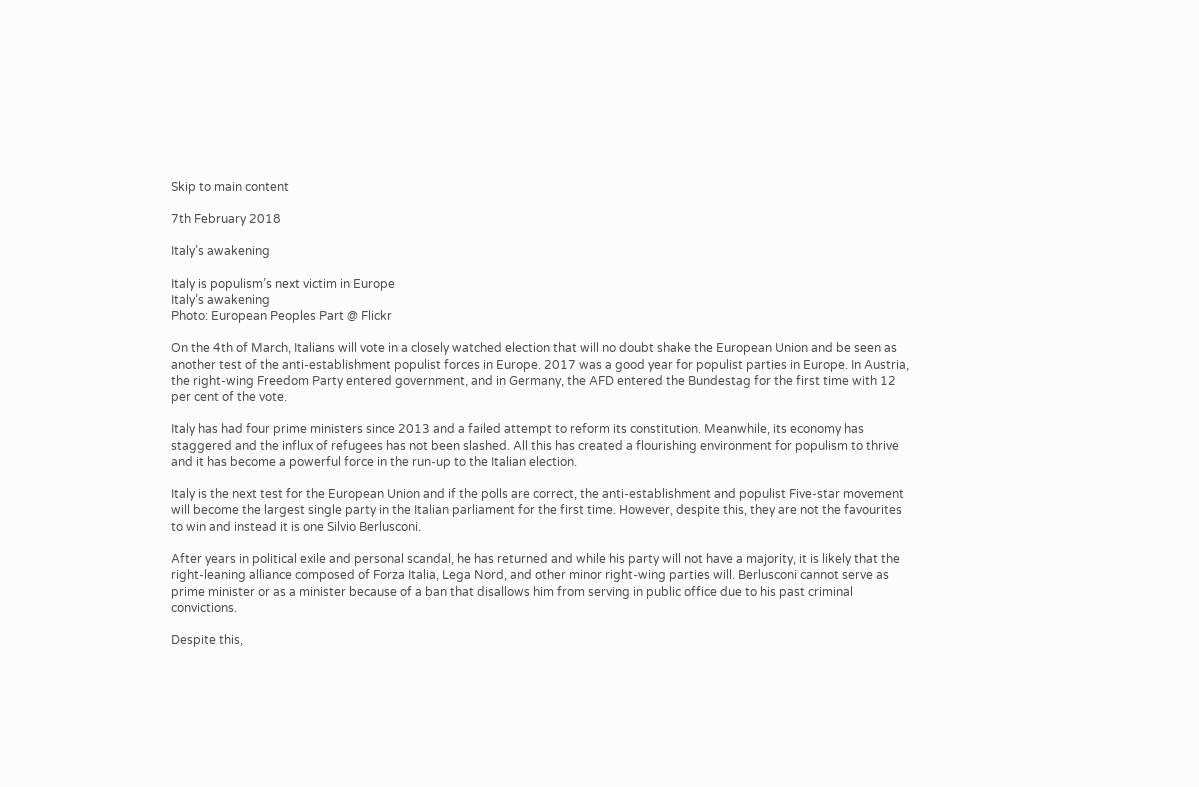Skip to main content

7th February 2018

Italy’s awakening

Italy is populism’s next victim in Europe
Italy’s awakening
Photo: European Peoples Part @ Flickr

On the 4th of March, Italians will vote in a closely watched election that will no doubt shake the European Union and be seen as another test of the anti-establishment populist forces in Europe. 2017 was a good year for populist parties in Europe. In Austria, the right-wing Freedom Party entered government, and in Germany, the AFD entered the Bundestag for the first time with 12 per cent of the vote.

Italy has had four prime ministers since 2013 and a failed attempt to reform its constitution. Meanwhile, its economy has staggered and the influx of refugees has not been slashed. All this has created a flourishing environment for populism to thrive and it has become a powerful force in the run-up to the Italian election.

Italy is the next test for the European Union and if the polls are correct, the anti-establishment and populist Five-star movement will become the largest single party in the Italian parliament for the first time. However, despite this, they are not the favourites to win and instead it is one Silvio Berlusconi.

After years in political exile and personal scandal, he has returned and while his party will not have a majority, it is likely that the right-leaning alliance composed of Forza Italia, Lega Nord, and other minor right-wing parties will. Berlusconi cannot serve as prime minister or as a minister because of a ban that disallows him from serving in public office due to his past criminal convictions.

Despite this,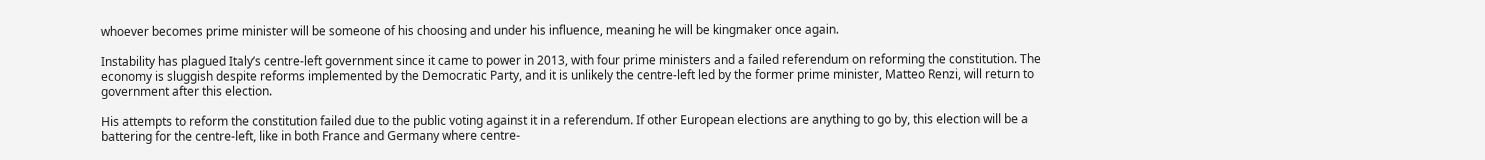whoever becomes prime minister will be someone of his choosing and under his influence, meaning he will be kingmaker once again.

Instability has plagued Italy’s centre-left government since it came to power in 2013, with four prime ministers and a failed referendum on reforming the constitution. The economy is sluggish despite reforms implemented by the Democratic Party, and it is unlikely the centre-left led by the former prime minister, Matteo Renzi, will return to government after this election.

His attempts to reform the constitution failed due to the public voting against it in a referendum. If other European elections are anything to go by, this election will be a battering for the centre-left, like in both France and Germany where centre-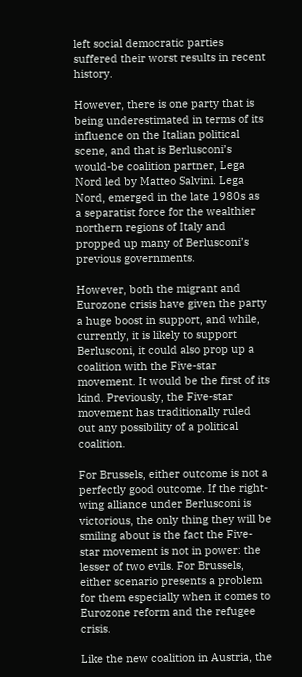left social democratic parties suffered their worst results in recent history.

However, there is one party that is being underestimated in terms of its influence on the Italian political scene, and that is Berlusconi’s would-be coalition partner, Lega Nord led by Matteo Salvini. Lega Nord, emerged in the late 1980s as a separatist force for the wealthier northern regions of Italy and propped up many of Berlusconi’s previous governments.

However, both the migrant and Eurozone crisis have given the party a huge boost in support, and while, currently, it is likely to support Berlusconi, it could also prop up a coalition with the Five-star movement. It would be the first of its kind. Previously, the Five-star movement has traditionally ruled out any possibility of a political coalition.

For Brussels, either outcome is not a perfectly good outcome. If the right-wing alliance under Berlusconi is victorious, the only thing they will be smiling about is the fact the Five-star movement is not in power: the lesser of two evils. For Brussels, either scenario presents a problem for them especially when it comes to Eurozone reform and the refugee crisis.

Like the new coalition in Austria, the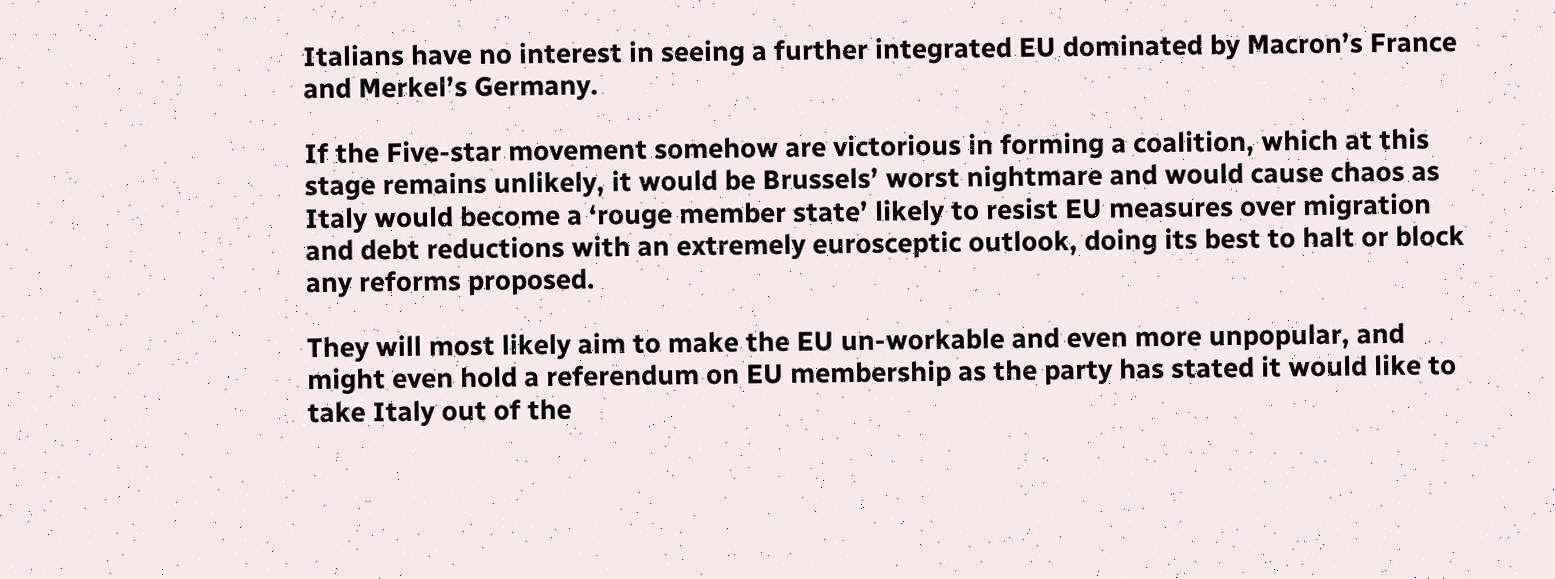Italians have no interest in seeing a further integrated EU dominated by Macron’s France and Merkel’s Germany.

If the Five-star movement somehow are victorious in forming a coalition, which at this stage remains unlikely, it would be Brussels’ worst nightmare and would cause chaos as Italy would become a ‘rouge member state’ likely to resist EU measures over migration and debt reductions with an extremely eurosceptic outlook, doing its best to halt or block any reforms proposed.

They will most likely aim to make the EU un-workable and even more unpopular, and might even hold a referendum on EU membership as the party has stated it would like to take Italy out of the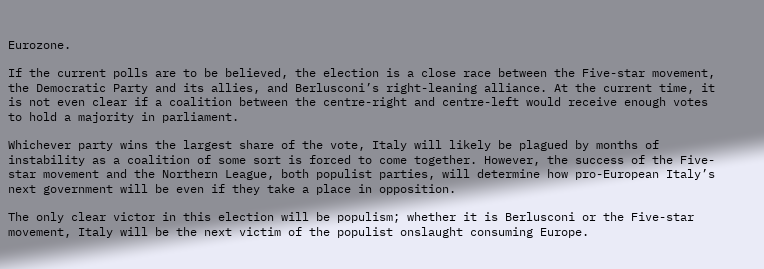Eurozone.

If the current polls are to be believed, the election is a close race between the Five-star movement, the Democratic Party and its allies, and Berlusconi’s right-leaning alliance. At the current time, it is not even clear if a coalition between the centre-right and centre-left would receive enough votes to hold a majority in parliament.

Whichever party wins the largest share of the vote, Italy will likely be plagued by months of instability as a coalition of some sort is forced to come together. However, the success of the Five-star movement and the Northern League, both populist parties, will determine how pro-European Italy’s next government will be even if they take a place in opposition.

The only clear victor in this election will be populism; whether it is Berlusconi or the Five-star movement, Italy will be the next victim of the populist onslaught consuming Europe.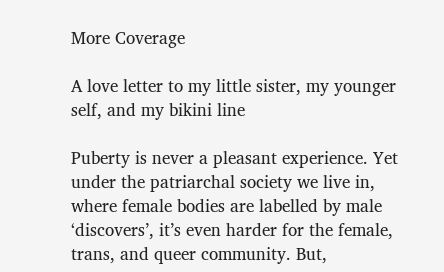More Coverage

A love letter to my little sister, my younger self, and my bikini line

Puberty is never a pleasant experience. Yet under the patriarchal society we live in, where female bodies are labelled by male ‘discovers’, it’s even harder for the female, trans, and queer community. But,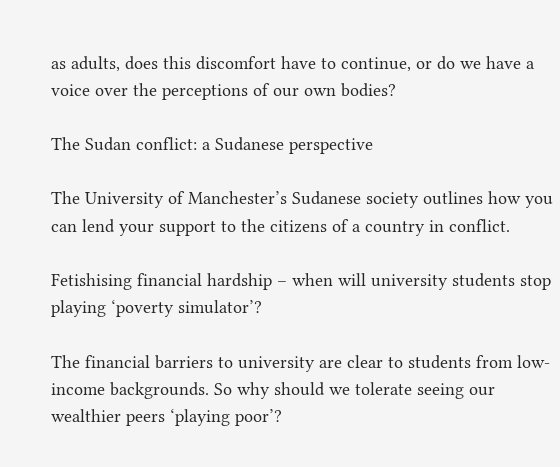as adults, does this discomfort have to continue, or do we have a voice over the perceptions of our own bodies?

The Sudan conflict: a Sudanese perspective

The University of Manchester’s Sudanese society outlines how you can lend your support to the citizens of a country in conflict.

Fetishising financial hardship – when will university students stop playing ‘poverty simulator’?

The financial barriers to university are clear to students from low-income backgrounds. So why should we tolerate seeing our wealthier peers ‘playing poor’?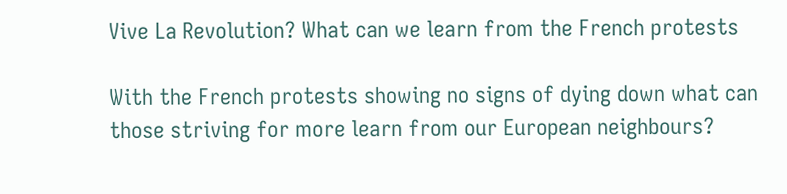Vive La Revolution? What can we learn from the French protests

With the French protests showing no signs of dying down what can those striving for more learn from our European neighbours?